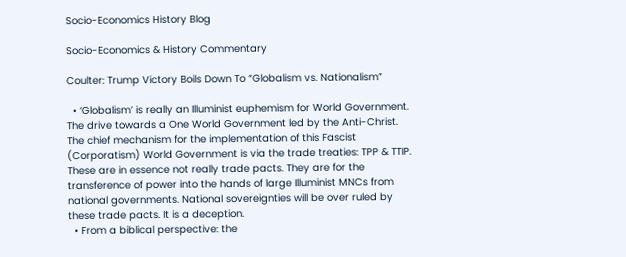Socio-Economics History Blog

Socio-Economics & History Commentary

Coulter: Trump Victory Boils Down To “Globalism vs. Nationalism”

  • ‘Globalism’ is really an Illuminist euphemism for World Government. The drive towards a One World Government led by the Anti-Christ. The chief mechanism for the implementation of this Fascist (Corporatism) World Government is via the trade treaties: TPP & TTIP. These are in essence not really trade pacts. They are for the transference of power into the hands of large Illuminist MNCs from national governments. National sovereignties will be over ruled by these trade pacts. It is a deception.
  • From a biblical perspective: the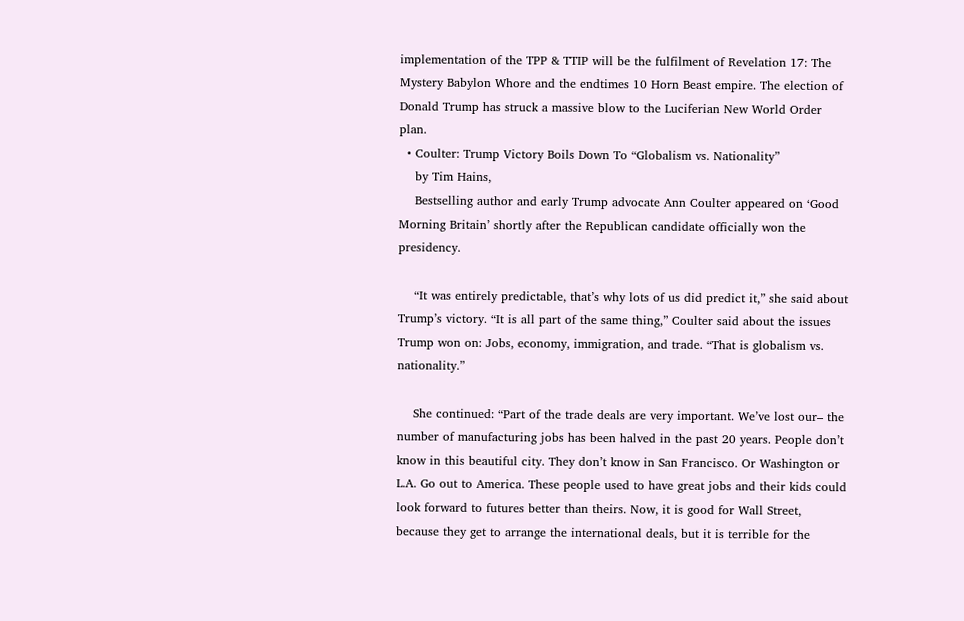implementation of the TPP & TTIP will be the fulfilment of Revelation 17: The Mystery Babylon Whore and the endtimes 10 Horn Beast empire. The election of Donald Trump has struck a massive blow to the Luciferian New World Order plan.
  • Coulter: Trump Victory Boils Down To “Globalism vs. Nationality”
    by Tim Hains,
    Bestselling author and early Trump advocate Ann Coulter appeared on ‘Good Morning Britain’ shortly after the Republican candidate officially won the presidency.

    “It was entirely predictable, that’s why lots of us did predict it,” she said about Trump’s victory. “It is all part of the same thing,” Coulter said about the issues Trump won on: Jobs, economy, immigration, and trade. “That is globalism vs. nationality.”

    She continued: “Part of the trade deals are very important. We’ve lost our– the number of manufacturing jobs has been halved in the past 20 years. People don’t know in this beautiful city. They don’t know in San Francisco. Or Washington or L.A. Go out to America. These people used to have great jobs and their kids could look forward to futures better than theirs. Now, it is good for Wall Street, because they get to arrange the international deals, but it is terrible for the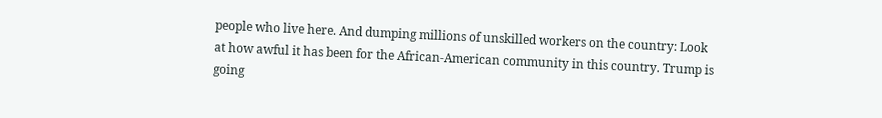people who live here. And dumping millions of unskilled workers on the country: Look at how awful it has been for the African-American community in this country. Trump is going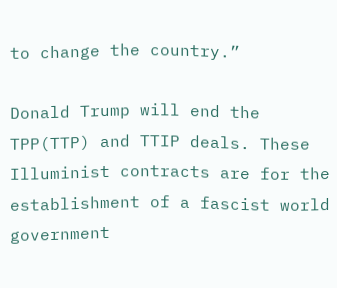to change the country.”

Donald Trump will end the TPP(TTP) and TTIP deals. These Illuminist contracts are for the establishment of a fascist world government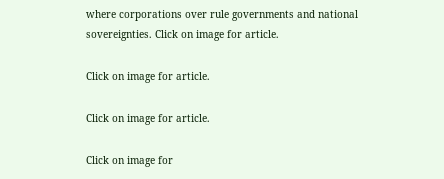where corporations over rule governments and national sovereignties. Click on image for article.

Click on image for article.

Click on image for article.

Click on image for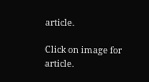article.

Click on image for article.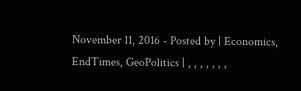November 11, 2016 - Posted by | Economics, EndTimes, GeoPolitics | , , , , , , ,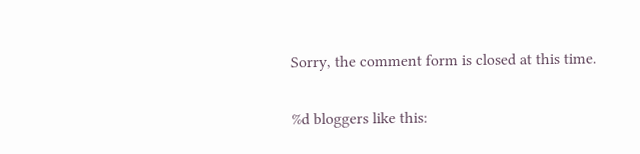Sorry, the comment form is closed at this time.

%d bloggers like this: